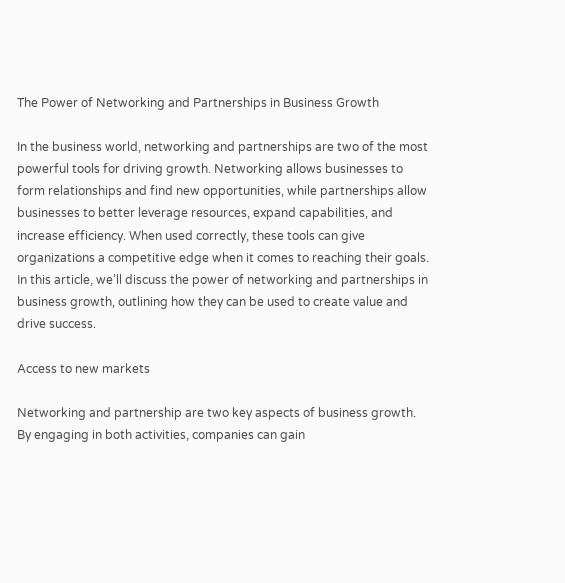The Power of Networking and Partnerships in Business Growth

In the business world, networking and partnerships are two of the most powerful tools for driving growth. Networking allows businesses to form relationships and find new opportunities, while partnerships allow businesses to better leverage resources, expand capabilities, and increase efficiency. When used correctly, these tools can give organizations a competitive edge when it comes to reaching their goals. In this article, we’ll discuss the power of networking and partnerships in business growth, outlining how they can be used to create value and drive success.

Access to new markets

Networking and partnership are two key aspects of business growth. By engaging in both activities, companies can gain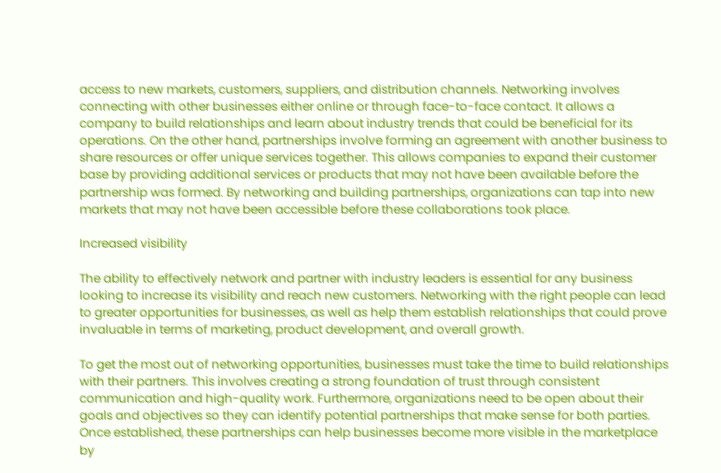access to new markets, customers, suppliers, and distribution channels. Networking involves connecting with other businesses either online or through face-to-face contact. It allows a company to build relationships and learn about industry trends that could be beneficial for its operations. On the other hand, partnerships involve forming an agreement with another business to share resources or offer unique services together. This allows companies to expand their customer base by providing additional services or products that may not have been available before the partnership was formed. By networking and building partnerships, organizations can tap into new markets that may not have been accessible before these collaborations took place.

Increased visibility

The ability to effectively network and partner with industry leaders is essential for any business looking to increase its visibility and reach new customers. Networking with the right people can lead to greater opportunities for businesses, as well as help them establish relationships that could prove invaluable in terms of marketing, product development, and overall growth.

To get the most out of networking opportunities, businesses must take the time to build relationships with their partners. This involves creating a strong foundation of trust through consistent communication and high-quality work. Furthermore, organizations need to be open about their goals and objectives so they can identify potential partnerships that make sense for both parties. Once established, these partnerships can help businesses become more visible in the marketplace by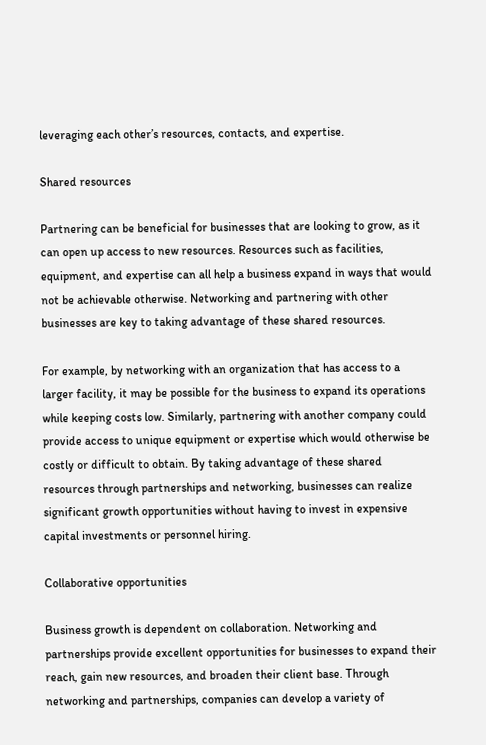leveraging each other’s resources, contacts, and expertise.

Shared resources

Partnering can be beneficial for businesses that are looking to grow, as it can open up access to new resources. Resources such as facilities, equipment, and expertise can all help a business expand in ways that would not be achievable otherwise. Networking and partnering with other businesses are key to taking advantage of these shared resources.

For example, by networking with an organization that has access to a larger facility, it may be possible for the business to expand its operations while keeping costs low. Similarly, partnering with another company could provide access to unique equipment or expertise which would otherwise be costly or difficult to obtain. By taking advantage of these shared resources through partnerships and networking, businesses can realize significant growth opportunities without having to invest in expensive capital investments or personnel hiring.

Collaborative opportunities

Business growth is dependent on collaboration. Networking and partnerships provide excellent opportunities for businesses to expand their reach, gain new resources, and broaden their client base. Through networking and partnerships, companies can develop a variety of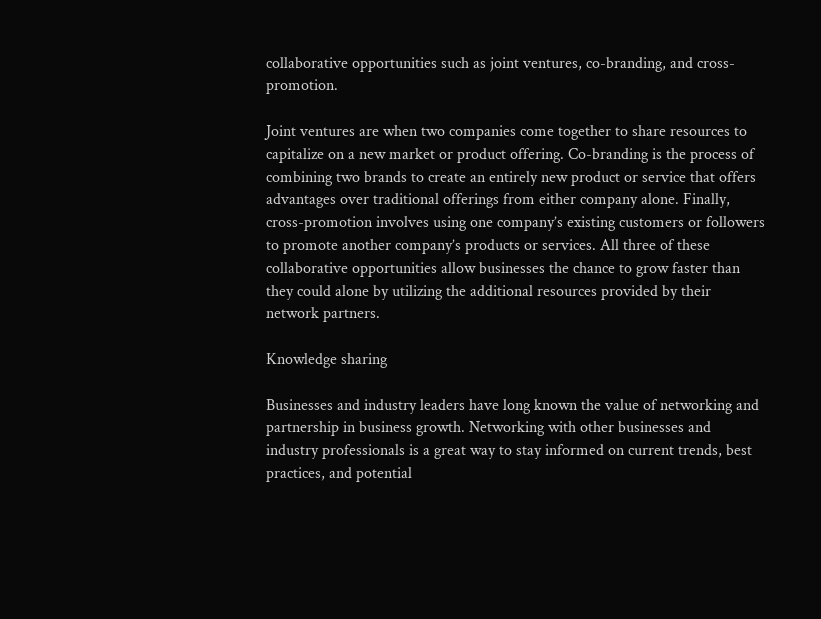collaborative opportunities such as joint ventures, co-branding, and cross-promotion.

Joint ventures are when two companies come together to share resources to capitalize on a new market or product offering. Co-branding is the process of combining two brands to create an entirely new product or service that offers advantages over traditional offerings from either company alone. Finally, cross-promotion involves using one company’s existing customers or followers to promote another company’s products or services. All three of these collaborative opportunities allow businesses the chance to grow faster than they could alone by utilizing the additional resources provided by their network partners.

Knowledge sharing

Businesses and industry leaders have long known the value of networking and partnership in business growth. Networking with other businesses and industry professionals is a great way to stay informed on current trends, best practices, and potential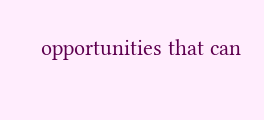opportunities that can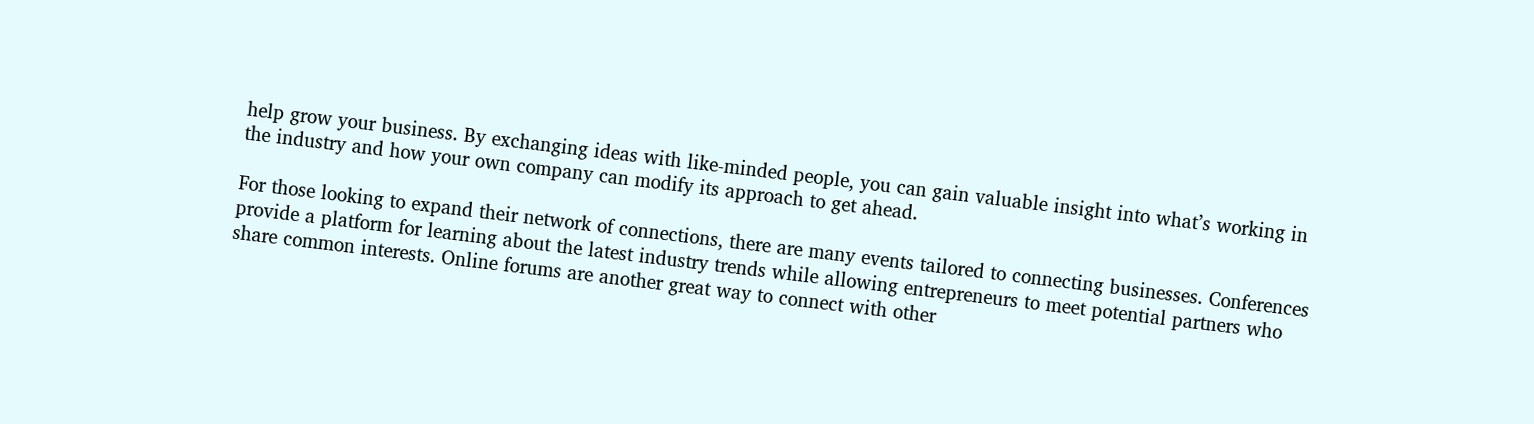help grow your business. By exchanging ideas with like-minded people, you can gain valuable insight into what’s working in the industry and how your own company can modify its approach to get ahead.

For those looking to expand their network of connections, there are many events tailored to connecting businesses. Conferences provide a platform for learning about the latest industry trends while allowing entrepreneurs to meet potential partners who share common interests. Online forums are another great way to connect with other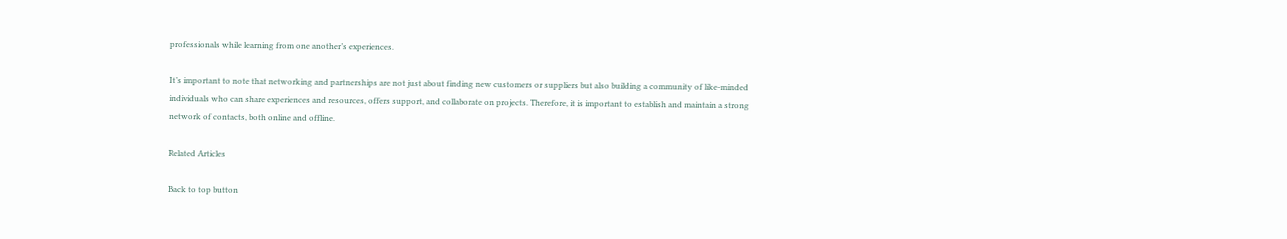professionals while learning from one another’s experiences.

It’s important to note that networking and partnerships are not just about finding new customers or suppliers but also building a community of like-minded individuals who can share experiences and resources, offers support, and collaborate on projects. Therefore, it is important to establish and maintain a strong network of contacts, both online and offline.

Related Articles

Back to top button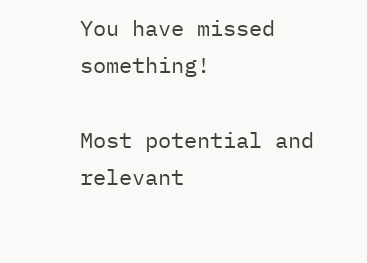You have missed something!

Most potential and relevant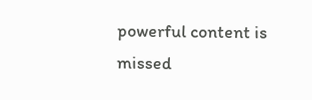powerful content is missed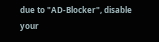due to "AD-Blocker", disable your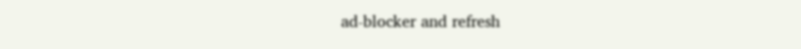ad-blocker and refresh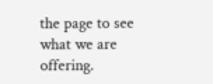the page to see what we are offering.